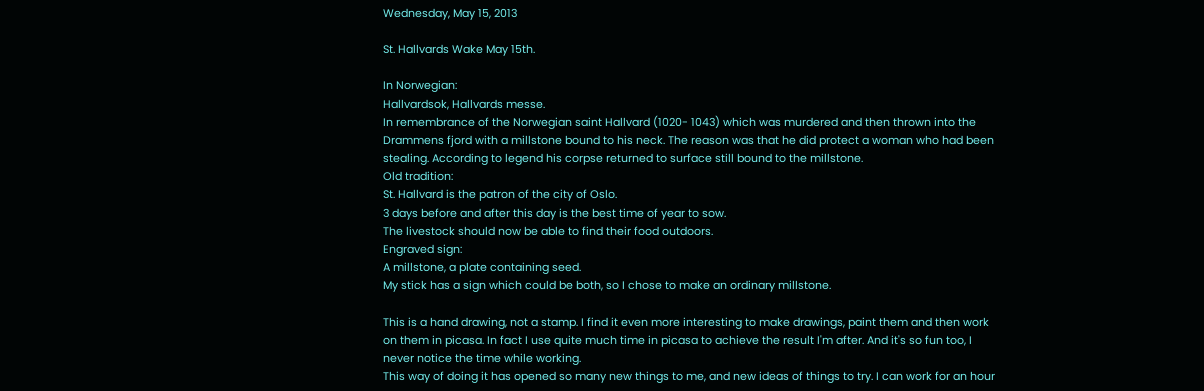Wednesday, May 15, 2013

St. Hallvards Wake May 15th.

In Norwegian:
Hallvardsok, Hallvards messe.
In remembrance of the Norwegian saint Hallvard (1020- 1043) which was murdered and then thrown into the Drammens fjord with a millstone bound to his neck. The reason was that he did protect a woman who had been stealing. According to legend his corpse returned to surface still bound to the millstone.
Old tradition:
St. Hallvard is the patron of the city of Oslo.
3 days before and after this day is the best time of year to sow.
The livestock should now be able to find their food outdoors.
Engraved sign:
A millstone, a plate containing seed.
My stick has a sign which could be both, so I chose to make an ordinary millstone.

This is a hand drawing, not a stamp. I find it even more interesting to make drawings, paint them and then work on them in picasa. In fact I use quite much time in picasa to achieve the result I'm after. And it's so fun too, I never notice the time while working.
This way of doing it has opened so many new things to me, and new ideas of things to try. I can work for an hour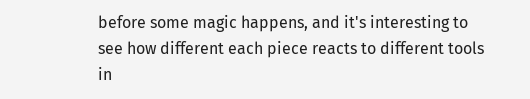before some magic happens, and it's interesting to see how different each piece reacts to different tools in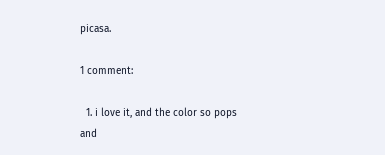picasa.

1 comment:

  1. i love it, and the color so pops and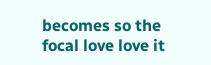becomes so the focal love love it